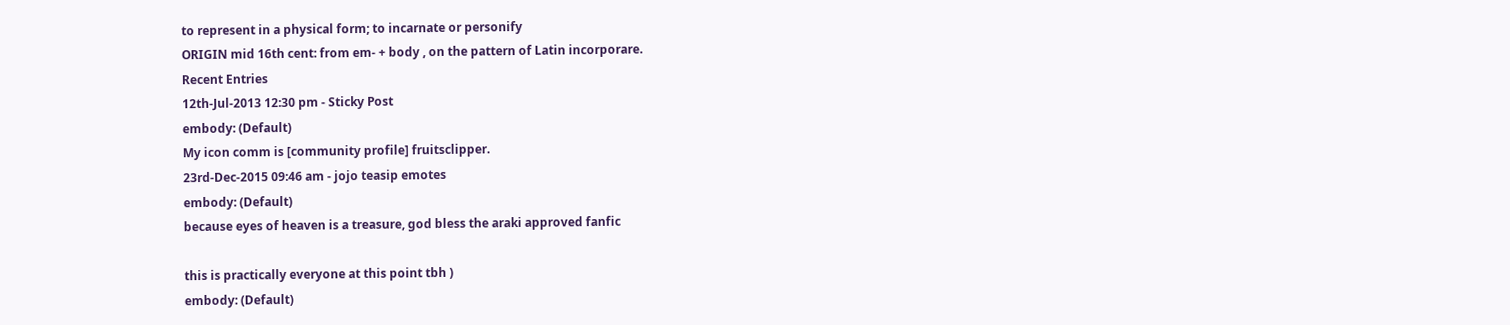to represent in a physical form; to incarnate or personify
ORIGIN mid 16th cent: from em- + body , on the pattern of Latin incorporare.
Recent Entries
12th-Jul-2013 12:30 pm - Sticky Post
embody: (Default)
My icon comm is [community profile] fruitsclipper.
23rd-Dec-2015 09:46 am - jojo teasip emotes
embody: (Default)
because eyes of heaven is a treasure, god bless the araki approved fanfic

this is practically everyone at this point tbh )
embody: (Default)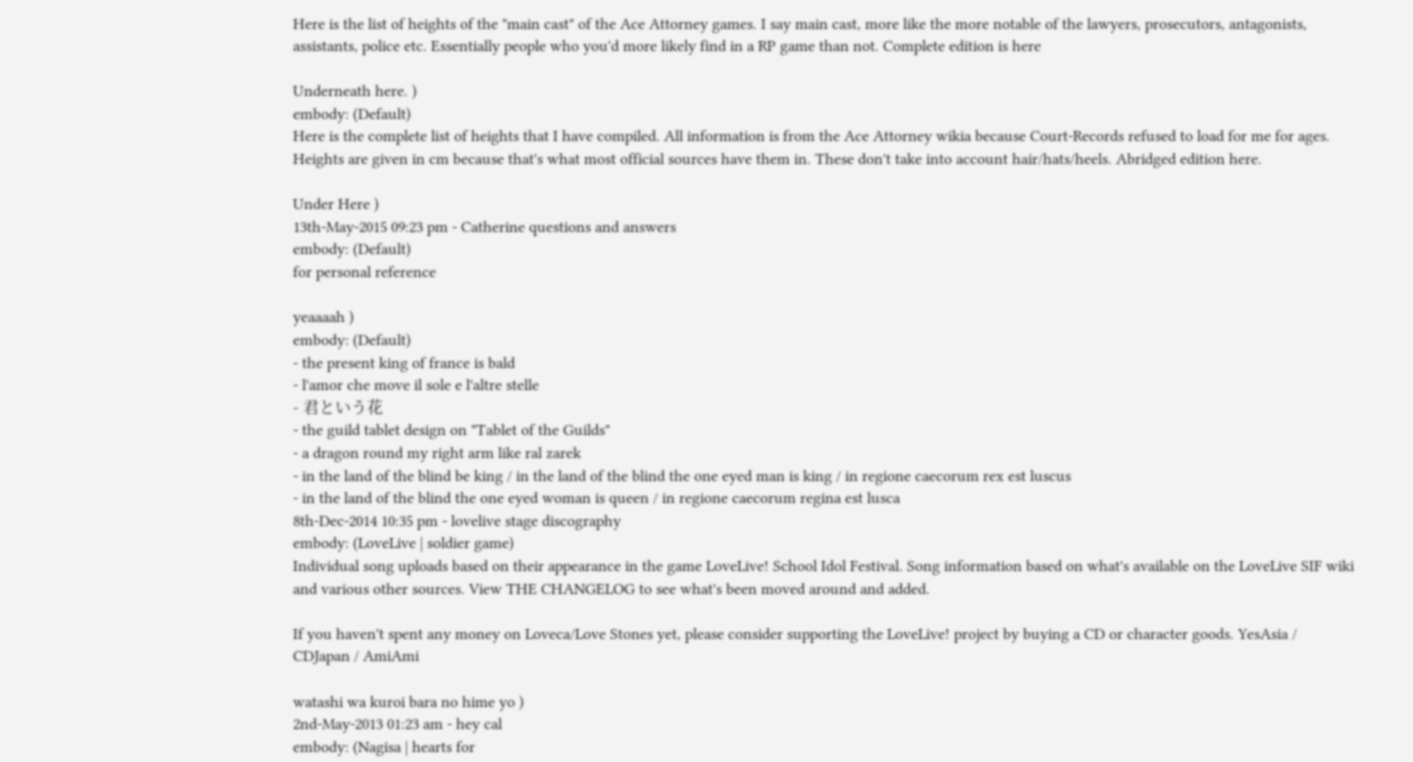Here is the list of heights of the "main cast" of the Ace Attorney games. I say main cast, more like the more notable of the lawyers, prosecutors, antagonists, assistants, police etc. Essentially people who you'd more likely find in a RP game than not. Complete edition is here

Underneath here. )
embody: (Default)
Here is the complete list of heights that I have compiled. All information is from the Ace Attorney wikia because Court-Records refused to load for me for ages. Heights are given in cm because that's what most official sources have them in. These don't take into account hair/hats/heels. Abridged edition here.

Under Here )
13th-May-2015 09:23 pm - Catherine questions and answers
embody: (Default)
for personal reference

yeaaaah )
embody: (Default)
- the present king of france is bald
- l'amor che move il sole e l'altre stelle
- 君という花
- the guild tablet design on "Tablet of the Guilds"
- a dragon round my right arm like ral zarek
- in the land of the blind be king / in the land of the blind the one eyed man is king / in regione caecorum rex est luscus
- in the land of the blind the one eyed woman is queen / in regione caecorum regina est lusca
8th-Dec-2014 10:35 pm - lovelive stage discography
embody: (LoveLive | soldier game)
Individual song uploads based on their appearance in the game LoveLive! School Idol Festival. Song information based on what's available on the LoveLive SIF wiki and various other sources. View THE CHANGELOG to see what's been moved around and added.

If you haven't spent any money on Loveca/Love Stones yet, please consider supporting the LoveLive! project by buying a CD or character goods. YesAsia / CDJapan / AmiAmi

watashi wa kuroi bara no hime yo )
2nd-May-2013 01:23 am - hey cal
embody: (Nagisa | hearts for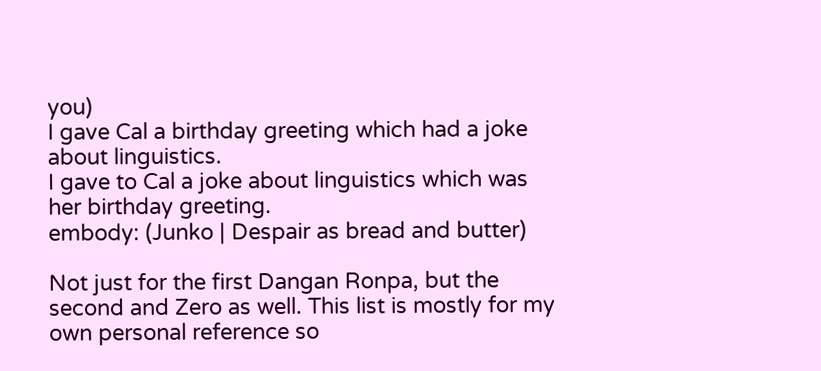you)
I gave Cal a birthday greeting which had a joke about linguistics.
I gave to Cal a joke about linguistics which was her birthday greeting.
embody: (Junko | Despair as bread and butter)

Not just for the first Dangan Ronpa, but the second and Zero as well. This list is mostly for my own personal reference so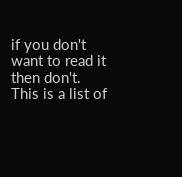if you don't want to read it then don't. This is a list of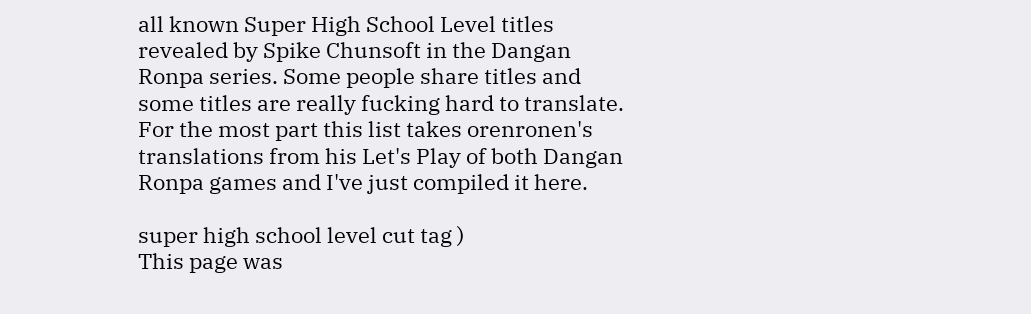all known Super High School Level titles revealed by Spike Chunsoft in the Dangan Ronpa series. Some people share titles and some titles are really fucking hard to translate. For the most part this list takes orenronen's translations from his Let's Play of both Dangan Ronpa games and I've just compiled it here.

super high school level cut tag )
This page was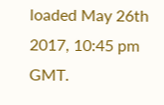loaded May 26th 2017, 10:45 pm GMT.